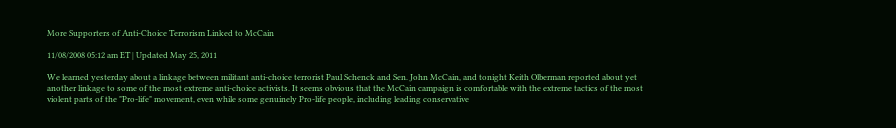More Supporters of Anti-Choice Terrorism Linked to McCain

11/08/2008 05:12 am ET | Updated May 25, 2011

We learned yesterday about a linkage between militant anti-choice terrorist Paul Schenck and Sen. John McCain, and tonight Keith Olberman reported about yet another linkage to some of the most extreme anti-choice activists. It seems obvious that the McCain campaign is comfortable with the extreme tactics of the most violent parts of the "Pro-life" movement, even while some genuinely Pro-life people, including leading conservative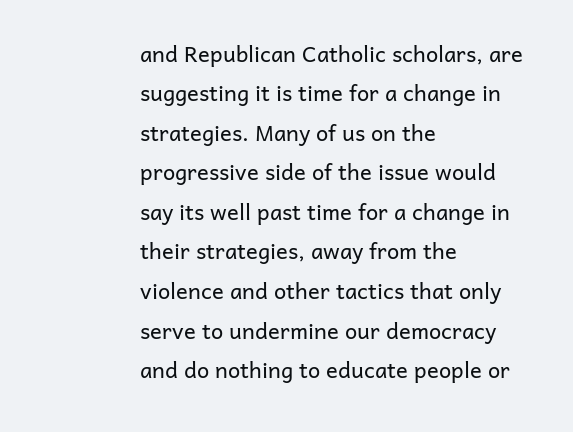and Republican Catholic scholars, are suggesting it is time for a change in strategies. Many of us on the progressive side of the issue would say its well past time for a change in their strategies, away from the violence and other tactics that only serve to undermine our democracy and do nothing to educate people or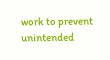work to prevent unintended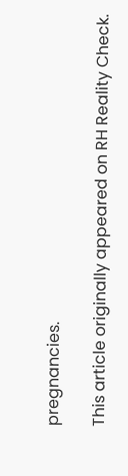pregnancies.

This article originally appeared on RH Reality Check.